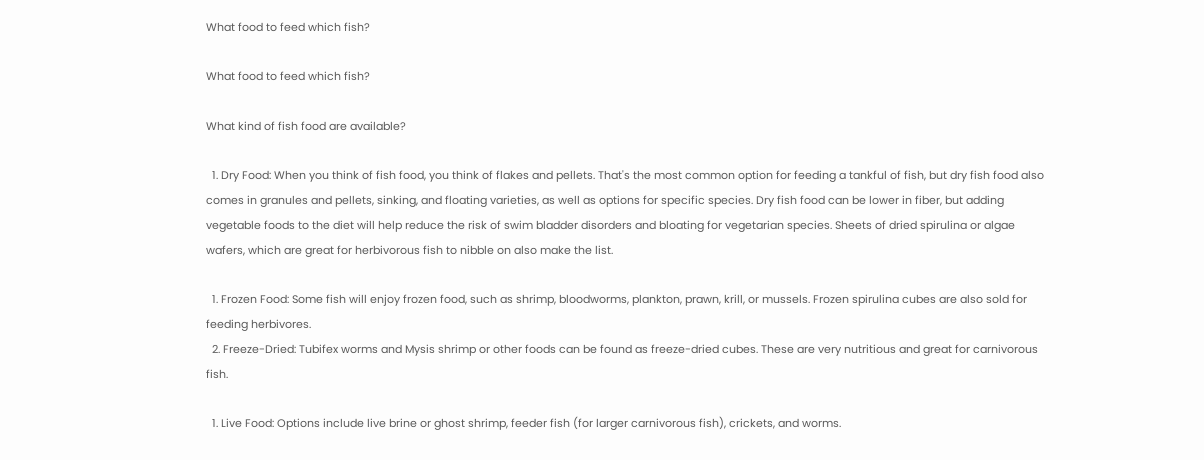What food to feed which fish?

What food to feed which fish?

What kind of fish food are available?

  1. Dry Food: When you think of fish food, you think of flakes and pellets. That's the most common option for feeding a tankful of fish, but dry fish food also comes in granules and pellets, sinking, and floating varieties, as well as options for specific species. Dry fish food can be lower in fiber, but adding vegetable foods to the diet will help reduce the risk of swim bladder disorders and bloating for vegetarian species. Sheets of dried spirulina or algae wafers, which are great for herbivorous fish to nibble on also make the list.

  1. Frozen Food: Some fish will enjoy frozen food, such as shrimp, bloodworms, plankton, prawn, krill, or mussels. Frozen spirulina cubes are also sold for feeding herbivores.
  2. Freeze-Dried: Tubifex worms and Mysis shrimp or other foods can be found as freeze-dried cubes. These are very nutritious and great for carnivorous fish.

  1. Live Food: Options include live brine or ghost shrimp, feeder fish (for larger carnivorous fish), crickets, and worms.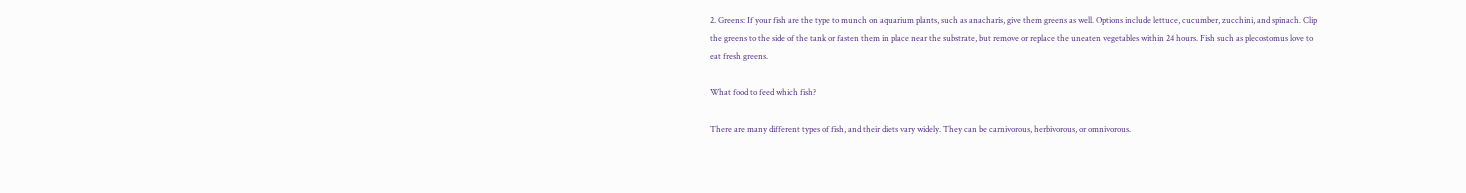2. Greens: If your fish are the type to munch on aquarium plants, such as anacharis, give them greens as well. Options include lettuce, cucumber, zucchini, and spinach. Clip the greens to the side of the tank or fasten them in place near the substrate, but remove or replace the uneaten vegetables within 24 hours. Fish such as plecostomus love to eat fresh greens.

What food to feed which fish?

There are many different types of fish, and their diets vary widely. They can be carnivorous, herbivorous, or omnivorous.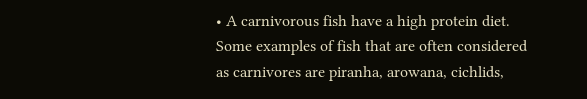• A carnivorous fish have a high protein diet. Some examples of fish that are often considered as carnivores are piranha, arowana, cichlids,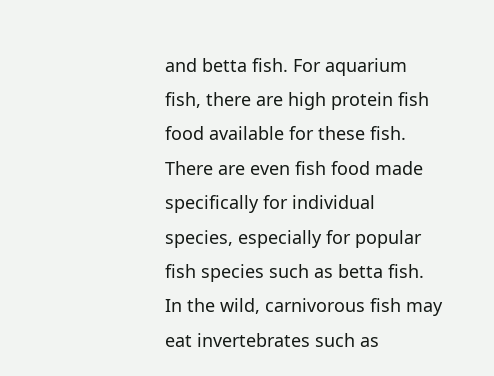and betta fish. For aquarium fish, there are high protein fish food available for these fish. There are even fish food made specifically for individual species, especially for popular fish species such as betta fish. In the wild, carnivorous fish may eat invertebrates such as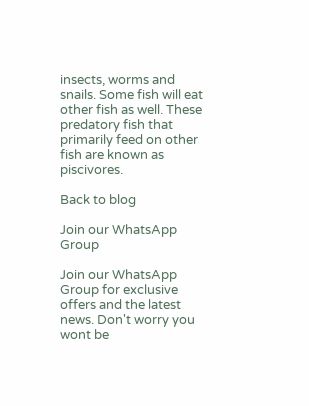insects, worms and snails. Some fish will eat other fish as well. These predatory fish that primarily feed on other fish are known as piscivores.

Back to blog

Join our WhatsApp Group

Join our WhatsApp Group for exclusive offers and the latest news. Don't worry you wont be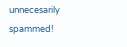unnecesarily spammed!